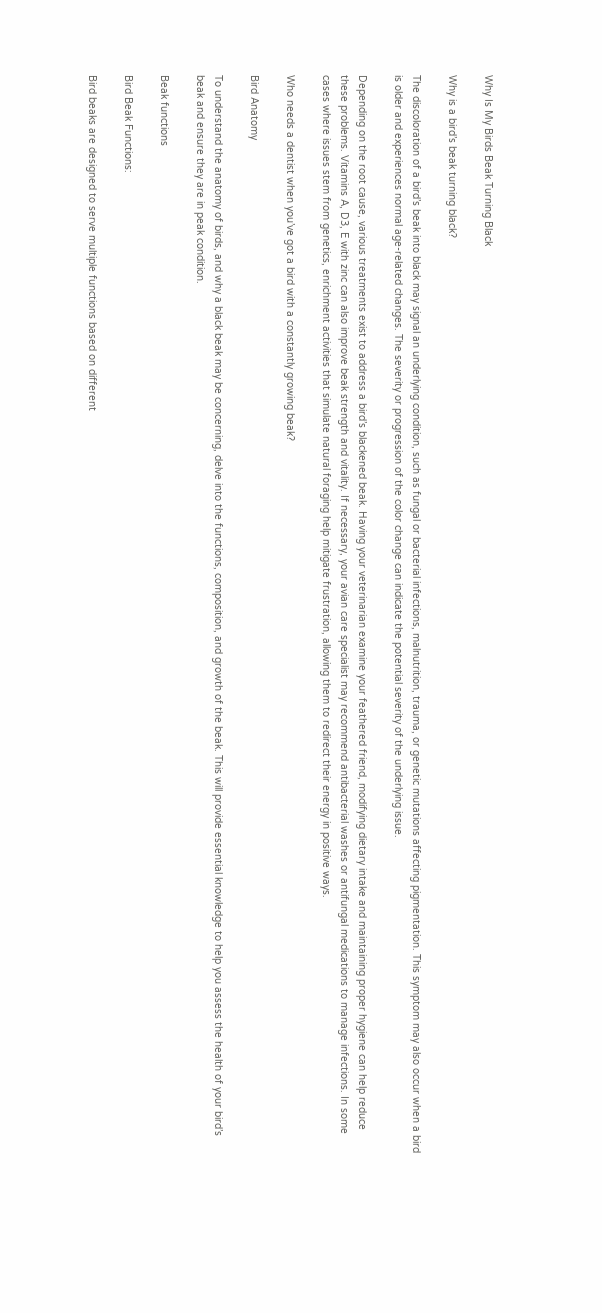Why Is My Birds Beak Turning Black

Why is a bird’s beak turning black?

The discoloration of a bird’s beak into black may signal an underlying condition, such as fungal or bacterial infections, malnutrition, trauma, or genetic mutations affecting pigmentation. This symptom may also occur when a bird is older and experiences normal age-related changes. The severity or progression of the color change can indicate the potential severity of the underlying issue.

Depending on the root cause, various treatments exist to address a bird’s blackened beak. Having your veterinarian examine your feathered friend, modifying dietary intake and maintaining proper hygiene can help reduce these problems. Vitamins A, D3, E with zinc can also improve beak strength and vitality. If necessary, your avian care specialist may recommend antibacterial washes or antifungal medications to manage infections. In some cases where issues stem from genetics, enrichment activities that simulate natural foraging help mitigate frustration, allowing them to redirect their energy in positive ways.

Who needs a dentist when you’ve got a bird with a constantly growing beak?

Bird Anatomy

To understand the anatomy of birds, and why a black beak may be concerning, delve into the functions, composition, and growth of the beak. This will provide essential knowledge to help you assess the health of your bird’s beak and ensure they are in peak condition.

Beak functions

Bird Beak Functions:

Bird beaks are designed to serve multiple functions based on different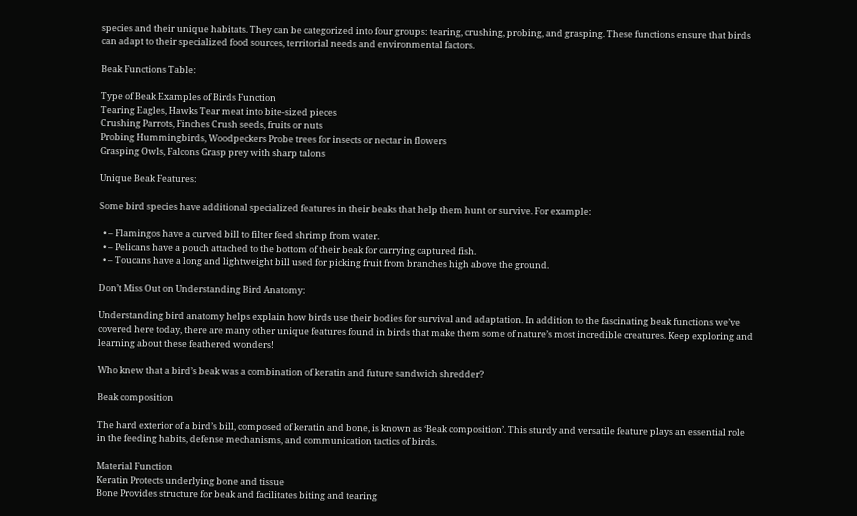species and their unique habitats. They can be categorized into four groups: tearing, crushing, probing, and grasping. These functions ensure that birds can adapt to their specialized food sources, territorial needs and environmental factors.

Beak Functions Table:

Type of Beak Examples of Birds Function
Tearing Eagles, Hawks Tear meat into bite-sized pieces
Crushing Parrots, Finches Crush seeds, fruits or nuts
Probing Hummingbirds, Woodpeckers Probe trees for insects or nectar in flowers
Grasping Owls, Falcons Grasp prey with sharp talons

Unique Beak Features:

Some bird species have additional specialized features in their beaks that help them hunt or survive. For example:

  • – Flamingos have a curved bill to filter feed shrimp from water.
  • – Pelicans have a pouch attached to the bottom of their beak for carrying captured fish.
  • – Toucans have a long and lightweight bill used for picking fruit from branches high above the ground.

Don’t Miss Out on Understanding Bird Anatomy:

Understanding bird anatomy helps explain how birds use their bodies for survival and adaptation. In addition to the fascinating beak functions we’ve covered here today, there are many other unique features found in birds that make them some of nature’s most incredible creatures. Keep exploring and learning about these feathered wonders!

Who knew that a bird’s beak was a combination of keratin and future sandwich shredder?

Beak composition

The hard exterior of a bird’s bill, composed of keratin and bone, is known as ‘Beak composition’. This sturdy and versatile feature plays an essential role in the feeding habits, defense mechanisms, and communication tactics of birds.

Material Function
Keratin Protects underlying bone and tissue
Bone Provides structure for beak and facilitates biting and tearing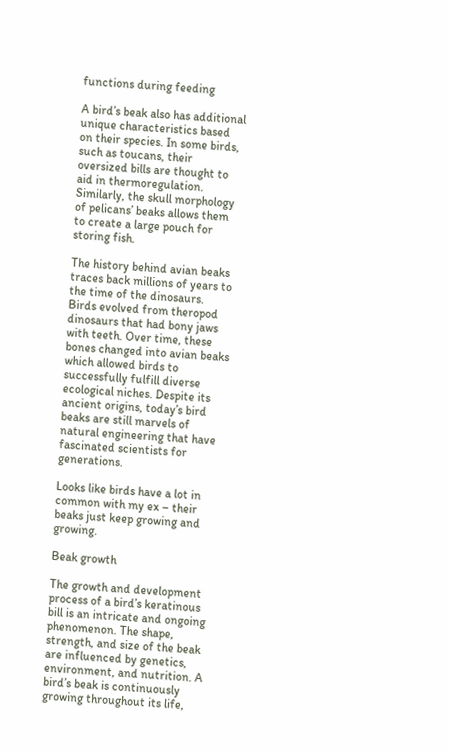functions during feeding

A bird’s beak also has additional unique characteristics based on their species. In some birds, such as toucans, their oversized bills are thought to aid in thermoregulation. Similarly, the skull morphology of pelicans’ beaks allows them to create a large pouch for storing fish.

The history behind avian beaks traces back millions of years to the time of the dinosaurs. Birds evolved from theropod dinosaurs that had bony jaws with teeth. Over time, these bones changed into avian beaks which allowed birds to successfully fulfill diverse ecological niches. Despite its ancient origins, today’s bird beaks are still marvels of natural engineering that have fascinated scientists for generations.

Looks like birds have a lot in common with my ex – their beaks just keep growing and growing.

Beak growth

The growth and development process of a bird’s keratinous bill is an intricate and ongoing phenomenon. The shape, strength, and size of the beak are influenced by genetics, environment, and nutrition. A bird’s beak is continuously growing throughout its life,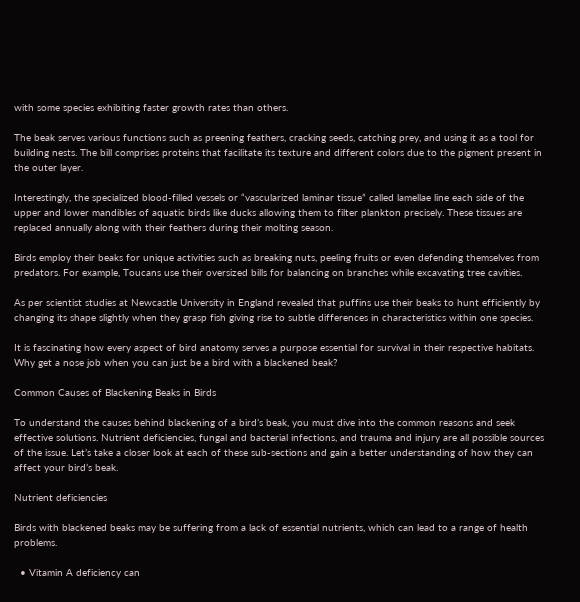with some species exhibiting faster growth rates than others.

The beak serves various functions such as preening feathers, cracking seeds, catching prey, and using it as a tool for building nests. The bill comprises proteins that facilitate its texture and different colors due to the pigment present in the outer layer.

Interestingly, the specialized blood-filled vessels or “vascularized laminar tissue” called lamellae line each side of the upper and lower mandibles of aquatic birds like ducks allowing them to filter plankton precisely. These tissues are replaced annually along with their feathers during their molting season.

Birds employ their beaks for unique activities such as breaking nuts, peeling fruits or even defending themselves from predators. For example, Toucans use their oversized bills for balancing on branches while excavating tree cavities.

As per scientist studies at Newcastle University in England revealed that puffins use their beaks to hunt efficiently by changing its shape slightly when they grasp fish giving rise to subtle differences in characteristics within one species.

It is fascinating how every aspect of bird anatomy serves a purpose essential for survival in their respective habitats. Why get a nose job when you can just be a bird with a blackened beak?

Common Causes of Blackening Beaks in Birds

To understand the causes behind blackening of a bird’s beak, you must dive into the common reasons and seek effective solutions. Nutrient deficiencies, fungal and bacterial infections, and trauma and injury are all possible sources of the issue. Let’s take a closer look at each of these sub-sections and gain a better understanding of how they can affect your bird’s beak.

Nutrient deficiencies

Birds with blackened beaks may be suffering from a lack of essential nutrients, which can lead to a range of health problems.

  • Vitamin A deficiency can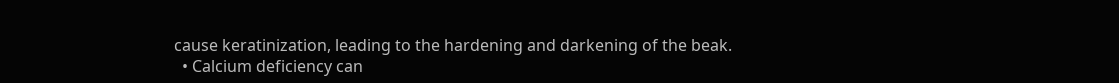cause keratinization, leading to the hardening and darkening of the beak.
  • Calcium deficiency can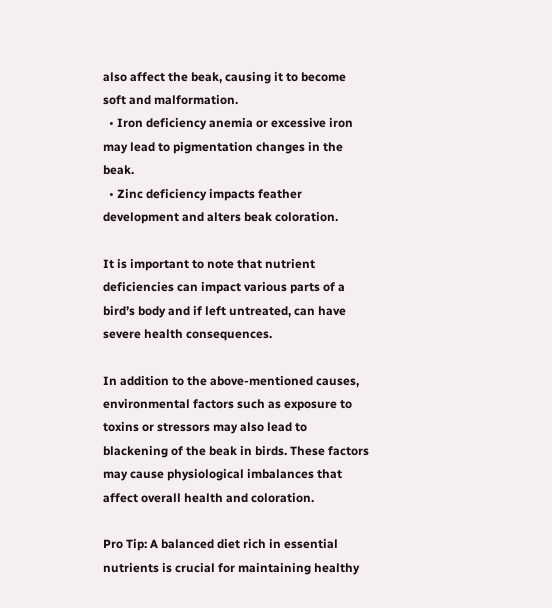also affect the beak, causing it to become soft and malformation.
  • Iron deficiency anemia or excessive iron may lead to pigmentation changes in the beak.
  • Zinc deficiency impacts feather development and alters beak coloration.

It is important to note that nutrient deficiencies can impact various parts of a bird’s body and if left untreated, can have severe health consequences.

In addition to the above-mentioned causes, environmental factors such as exposure to toxins or stressors may also lead to blackening of the beak in birds. These factors may cause physiological imbalances that affect overall health and coloration.

Pro Tip: A balanced diet rich in essential nutrients is crucial for maintaining healthy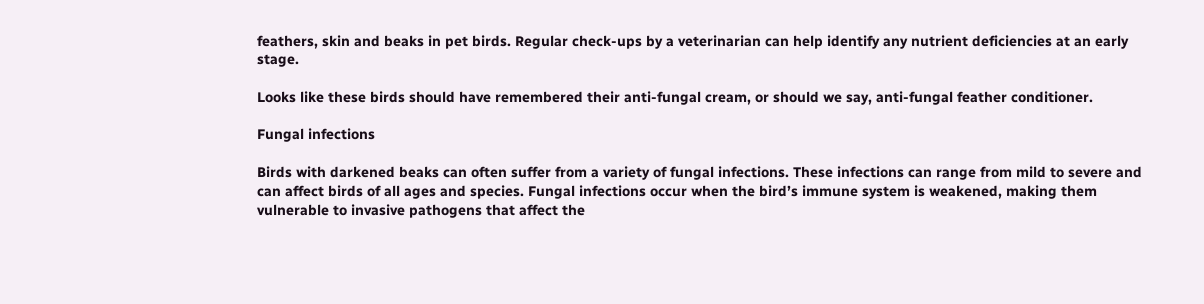feathers, skin and beaks in pet birds. Regular check-ups by a veterinarian can help identify any nutrient deficiencies at an early stage.

Looks like these birds should have remembered their anti-fungal cream, or should we say, anti-fungal feather conditioner.

Fungal infections

Birds with darkened beaks can often suffer from a variety of fungal infections. These infections can range from mild to severe and can affect birds of all ages and species. Fungal infections occur when the bird’s immune system is weakened, making them vulnerable to invasive pathogens that affect the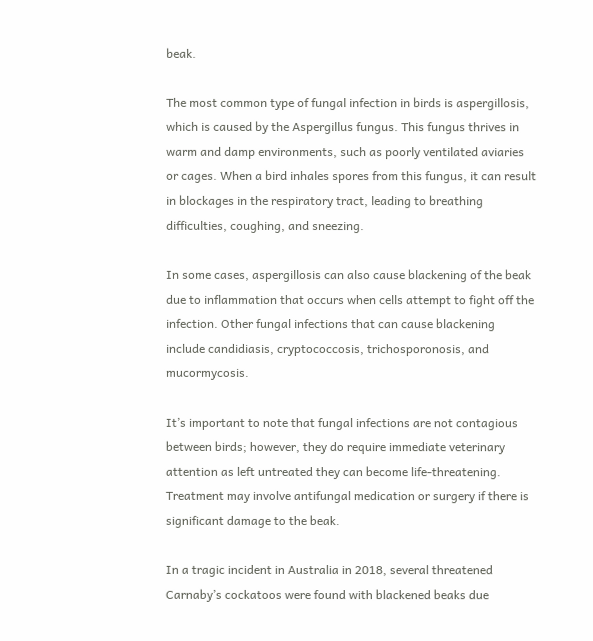beak.

The most common type of fungal infection in birds is aspergillosis, which is caused by the Aspergillus fungus. This fungus thrives in warm and damp environments, such as poorly ventilated aviaries or cages. When a bird inhales spores from this fungus, it can result in blockages in the respiratory tract, leading to breathing difficulties, coughing, and sneezing.

In some cases, aspergillosis can also cause blackening of the beak due to inflammation that occurs when cells attempt to fight off the infection. Other fungal infections that can cause blackening include candidiasis, cryptococcosis, trichosporonosis, and mucormycosis.

It’s important to note that fungal infections are not contagious between birds; however, they do require immediate veterinary attention as left untreated they can become life-threatening. Treatment may involve antifungal medication or surgery if there is significant damage to the beak.

In a tragic incident in Australia in 2018, several threatened Carnaby’s cockatoos were found with blackened beaks due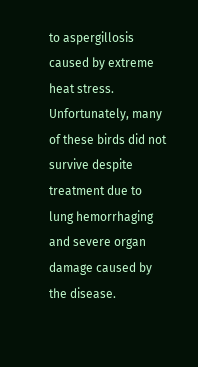to aspergillosis caused by extreme heat stress. Unfortunately, many of these birds did not survive despite treatment due to lung hemorrhaging and severe organ damage caused by the disease.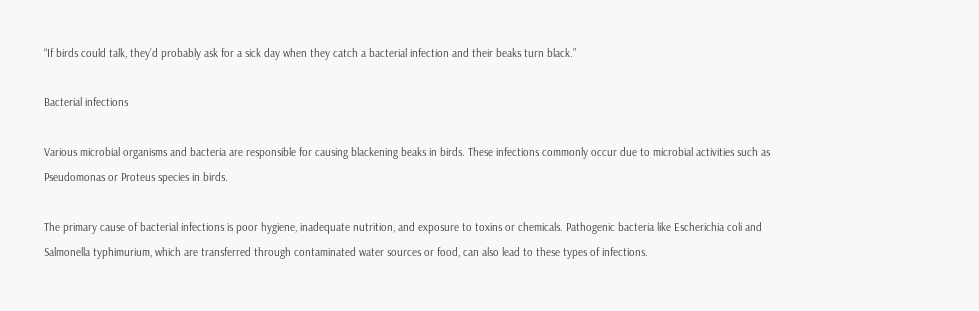“If birds could talk, they’d probably ask for a sick day when they catch a bacterial infection and their beaks turn black.”

Bacterial infections

Various microbial organisms and bacteria are responsible for causing blackening beaks in birds. These infections commonly occur due to microbial activities such as Pseudomonas or Proteus species in birds.

The primary cause of bacterial infections is poor hygiene, inadequate nutrition, and exposure to toxins or chemicals. Pathogenic bacteria like Escherichia coli and Salmonella typhimurium, which are transferred through contaminated water sources or food, can also lead to these types of infections.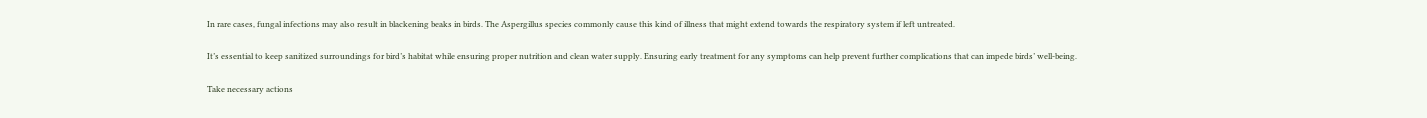In rare cases, fungal infections may also result in blackening beaks in birds. The Aspergillus species commonly cause this kind of illness that might extend towards the respiratory system if left untreated.

It’s essential to keep sanitized surroundings for bird’s habitat while ensuring proper nutrition and clean water supply. Ensuring early treatment for any symptoms can help prevent further complications that can impede birds’ well-being.

Take necessary actions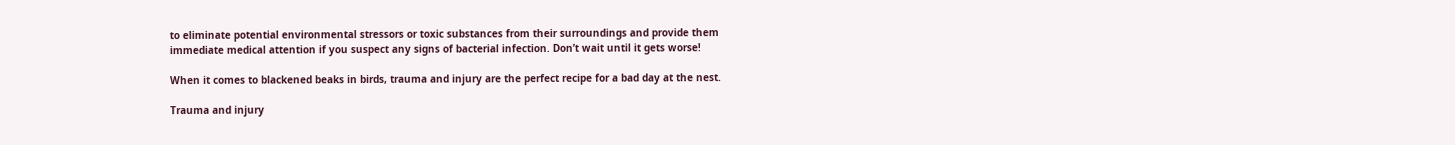to eliminate potential environmental stressors or toxic substances from their surroundings and provide them immediate medical attention if you suspect any signs of bacterial infection. Don’t wait until it gets worse!

When it comes to blackened beaks in birds, trauma and injury are the perfect recipe for a bad day at the nest.

Trauma and injury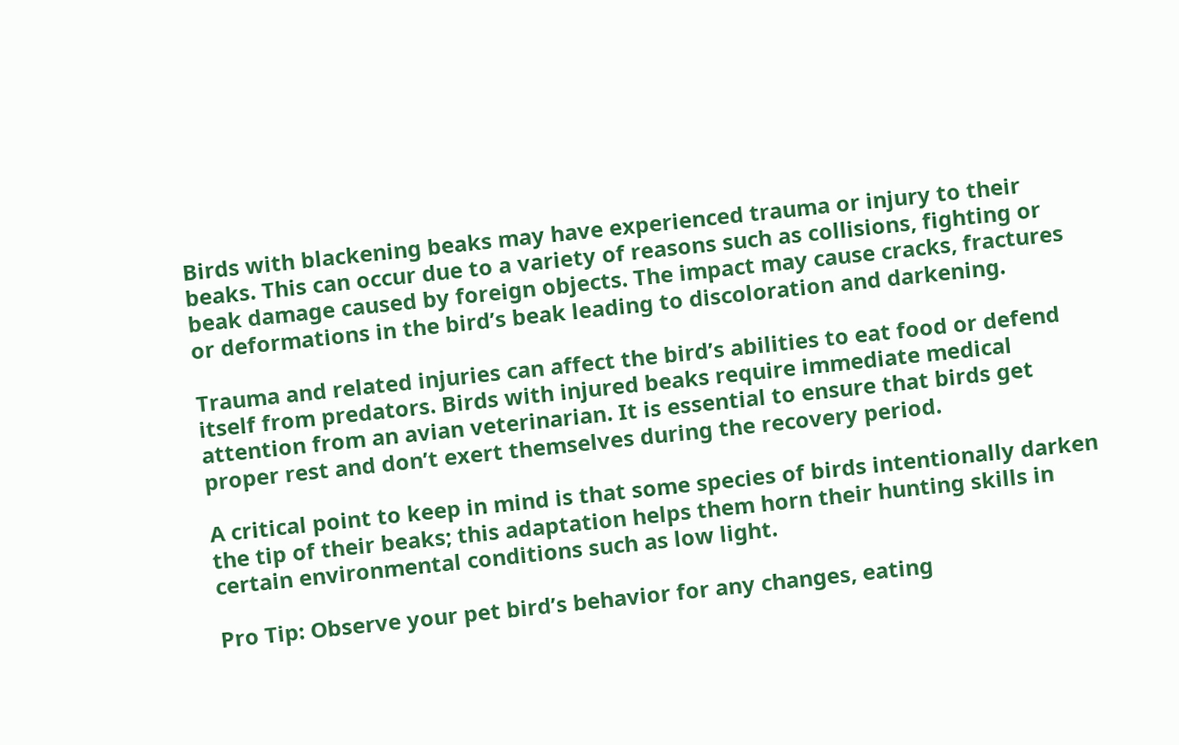Birds with blackening beaks may have experienced trauma or injury to their beaks. This can occur due to a variety of reasons such as collisions, fighting or beak damage caused by foreign objects. The impact may cause cracks, fractures or deformations in the bird’s beak leading to discoloration and darkening.

Trauma and related injuries can affect the bird’s abilities to eat food or defend itself from predators. Birds with injured beaks require immediate medical attention from an avian veterinarian. It is essential to ensure that birds get proper rest and don’t exert themselves during the recovery period.

A critical point to keep in mind is that some species of birds intentionally darken the tip of their beaks; this adaptation helps them horn their hunting skills in certain environmental conditions such as low light.

Pro Tip: Observe your pet bird’s behavior for any changes, eating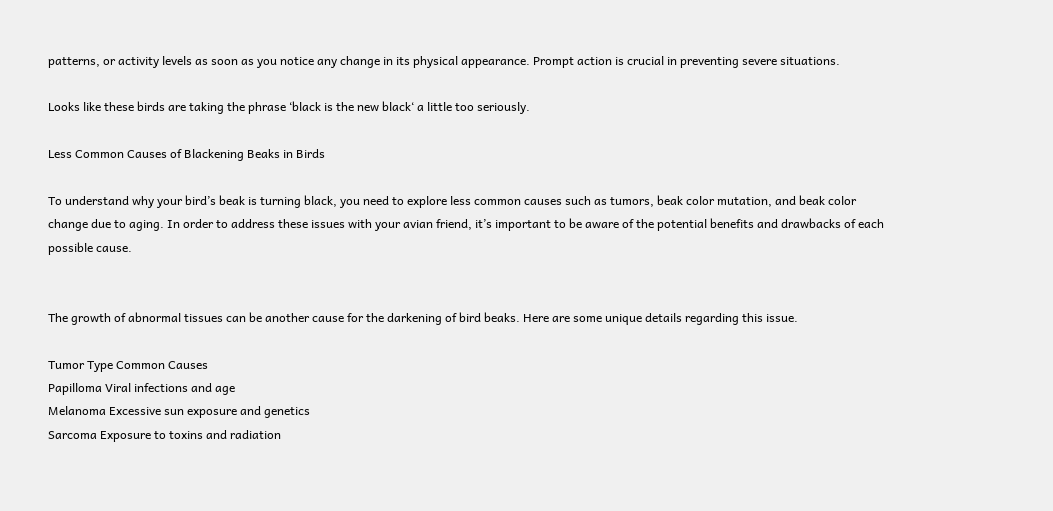patterns, or activity levels as soon as you notice any change in its physical appearance. Prompt action is crucial in preventing severe situations.

Looks like these birds are taking the phrase ‘black is the new black‘ a little too seriously.

Less Common Causes of Blackening Beaks in Birds

To understand why your bird’s beak is turning black, you need to explore less common causes such as tumors, beak color mutation, and beak color change due to aging. In order to address these issues with your avian friend, it’s important to be aware of the potential benefits and drawbacks of each possible cause.


The growth of abnormal tissues can be another cause for the darkening of bird beaks. Here are some unique details regarding this issue.

Tumor Type Common Causes
Papilloma Viral infections and age
Melanoma Excessive sun exposure and genetics
Sarcoma Exposure to toxins and radiation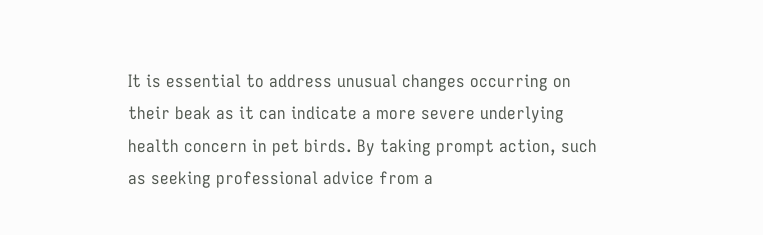It is essential to address unusual changes occurring on their beak as it can indicate a more severe underlying health concern in pet birds. By taking prompt action, such as seeking professional advice from a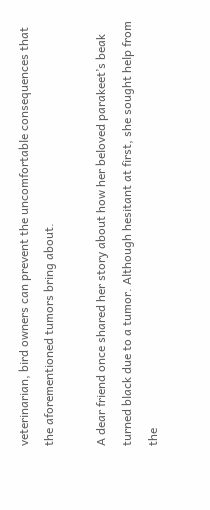veterinarian, bird owners can prevent the uncomfortable consequences that the aforementioned tumors bring about.

A dear friend once shared her story about how her beloved parakeet’s beak turned black due to a tumor. Although hesitant at first, she sought help from the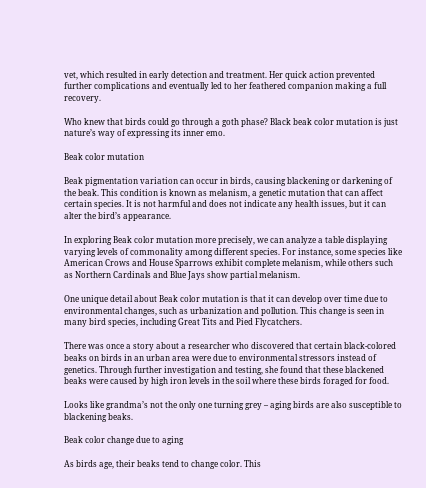vet, which resulted in early detection and treatment. Her quick action prevented further complications and eventually led to her feathered companion making a full recovery.

Who knew that birds could go through a goth phase? Black beak color mutation is just nature’s way of expressing its inner emo.

Beak color mutation

Beak pigmentation variation can occur in birds, causing blackening or darkening of the beak. This condition is known as melanism, a genetic mutation that can affect certain species. It is not harmful and does not indicate any health issues, but it can alter the bird’s appearance.

In exploring Beak color mutation more precisely, we can analyze a table displaying varying levels of commonality among different species. For instance, some species like American Crows and House Sparrows exhibit complete melanism, while others such as Northern Cardinals and Blue Jays show partial melanism.

One unique detail about Beak color mutation is that it can develop over time due to environmental changes, such as urbanization and pollution. This change is seen in many bird species, including Great Tits and Pied Flycatchers.

There was once a story about a researcher who discovered that certain black-colored beaks on birds in an urban area were due to environmental stressors instead of genetics. Through further investigation and testing, she found that these blackened beaks were caused by high iron levels in the soil where these birds foraged for food.

Looks like grandma’s not the only one turning grey – aging birds are also susceptible to blackening beaks.

Beak color change due to aging

As birds age, their beaks tend to change color. This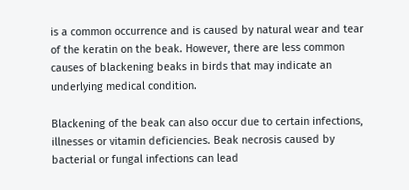is a common occurrence and is caused by natural wear and tear of the keratin on the beak. However, there are less common causes of blackening beaks in birds that may indicate an underlying medical condition.

Blackening of the beak can also occur due to certain infections, illnesses or vitamin deficiencies. Beak necrosis caused by bacterial or fungal infections can lead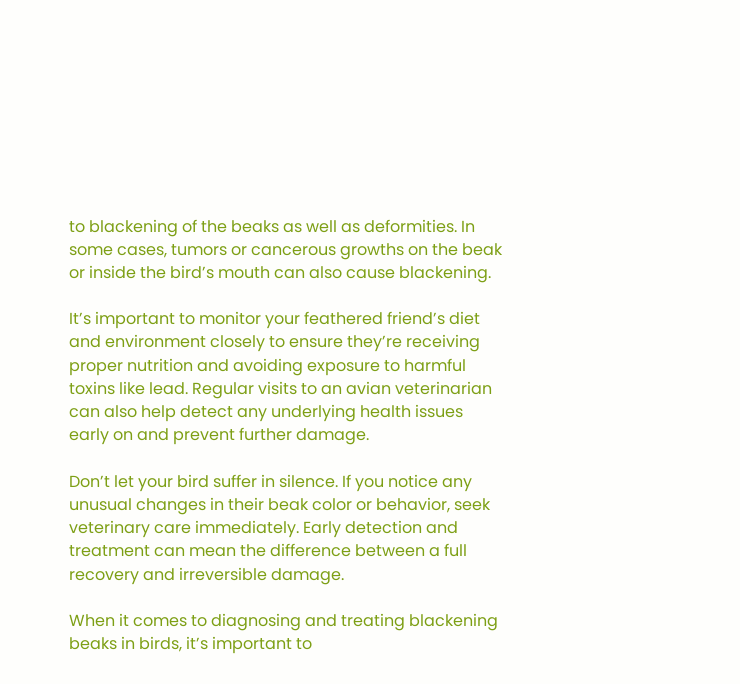to blackening of the beaks as well as deformities. In some cases, tumors or cancerous growths on the beak or inside the bird’s mouth can also cause blackening.

It’s important to monitor your feathered friend’s diet and environment closely to ensure they’re receiving proper nutrition and avoiding exposure to harmful toxins like lead. Regular visits to an avian veterinarian can also help detect any underlying health issues early on and prevent further damage.

Don’t let your bird suffer in silence. If you notice any unusual changes in their beak color or behavior, seek veterinary care immediately. Early detection and treatment can mean the difference between a full recovery and irreversible damage.

When it comes to diagnosing and treating blackening beaks in birds, it’s important to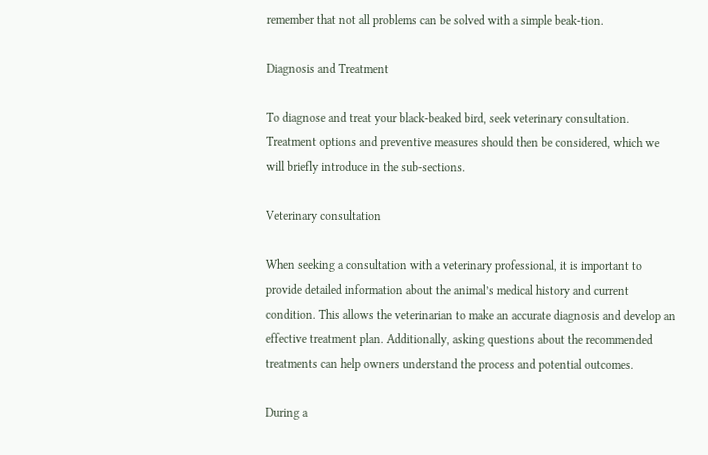remember that not all problems can be solved with a simple beak-tion.

Diagnosis and Treatment

To diagnose and treat your black-beaked bird, seek veterinary consultation. Treatment options and preventive measures should then be considered, which we will briefly introduce in the sub-sections.

Veterinary consultation

When seeking a consultation with a veterinary professional, it is important to provide detailed information about the animal’s medical history and current condition. This allows the veterinarian to make an accurate diagnosis and develop an effective treatment plan. Additionally, asking questions about the recommended treatments can help owners understand the process and potential outcomes.

During a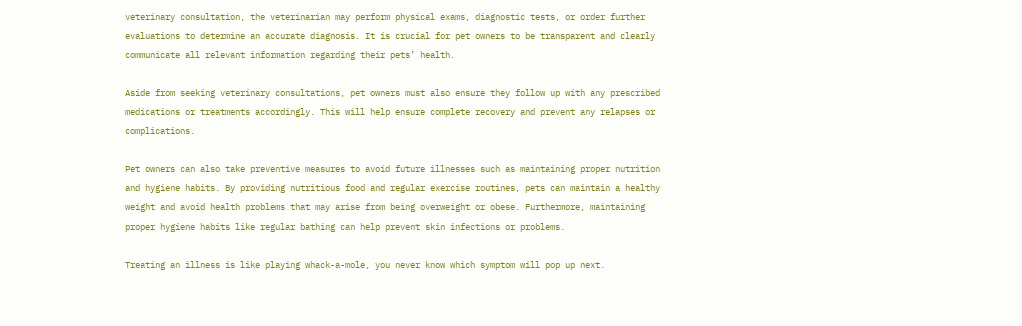veterinary consultation, the veterinarian may perform physical exams, diagnostic tests, or order further evaluations to determine an accurate diagnosis. It is crucial for pet owners to be transparent and clearly communicate all relevant information regarding their pets’ health.

Aside from seeking veterinary consultations, pet owners must also ensure they follow up with any prescribed medications or treatments accordingly. This will help ensure complete recovery and prevent any relapses or complications.

Pet owners can also take preventive measures to avoid future illnesses such as maintaining proper nutrition and hygiene habits. By providing nutritious food and regular exercise routines, pets can maintain a healthy weight and avoid health problems that may arise from being overweight or obese. Furthermore, maintaining proper hygiene habits like regular bathing can help prevent skin infections or problems.

Treating an illness is like playing whack-a-mole, you never know which symptom will pop up next.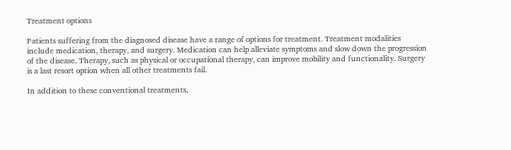Treatment options

Patients suffering from the diagnosed disease have a range of options for treatment. Treatment modalities include medication, therapy, and surgery. Medication can help alleviate symptoms and slow down the progression of the disease. Therapy, such as physical or occupational therapy, can improve mobility and functionality. Surgery is a last resort option when all other treatments fail.

In addition to these conventional treatments,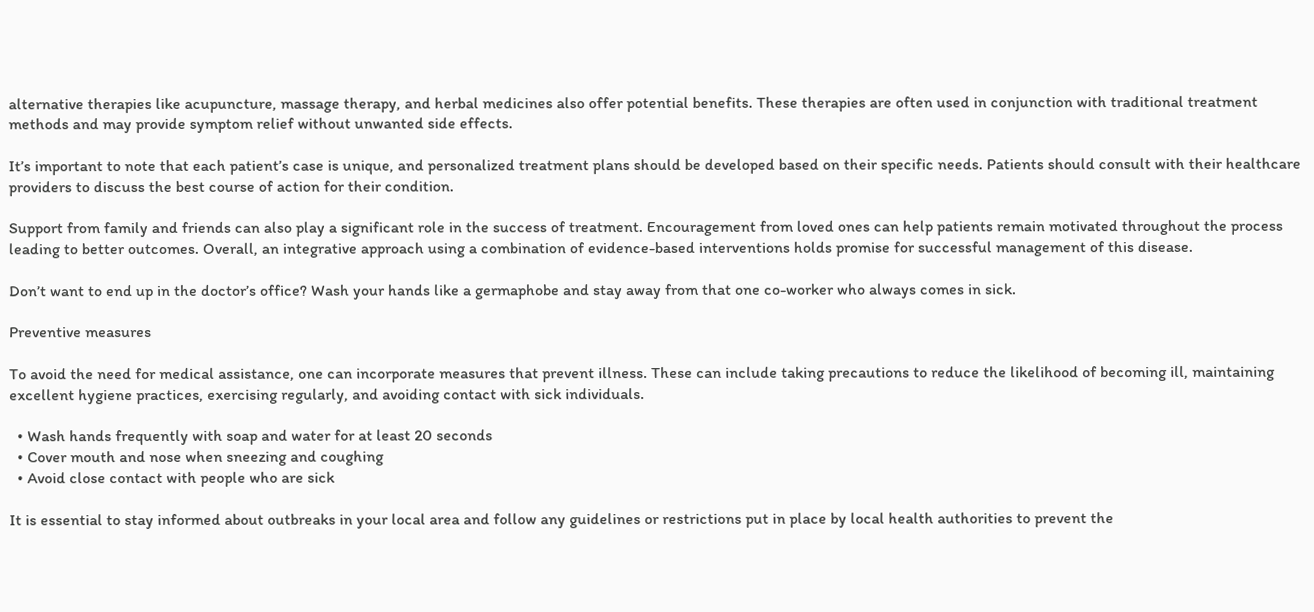alternative therapies like acupuncture, massage therapy, and herbal medicines also offer potential benefits. These therapies are often used in conjunction with traditional treatment methods and may provide symptom relief without unwanted side effects.

It’s important to note that each patient’s case is unique, and personalized treatment plans should be developed based on their specific needs. Patients should consult with their healthcare providers to discuss the best course of action for their condition.

Support from family and friends can also play a significant role in the success of treatment. Encouragement from loved ones can help patients remain motivated throughout the process leading to better outcomes. Overall, an integrative approach using a combination of evidence-based interventions holds promise for successful management of this disease.

Don’t want to end up in the doctor’s office? Wash your hands like a germaphobe and stay away from that one co-worker who always comes in sick.

Preventive measures

To avoid the need for medical assistance, one can incorporate measures that prevent illness. These can include taking precautions to reduce the likelihood of becoming ill, maintaining excellent hygiene practices, exercising regularly, and avoiding contact with sick individuals.

  • Wash hands frequently with soap and water for at least 20 seconds
  • Cover mouth and nose when sneezing and coughing
  • Avoid close contact with people who are sick

It is essential to stay informed about outbreaks in your local area and follow any guidelines or restrictions put in place by local health authorities to prevent the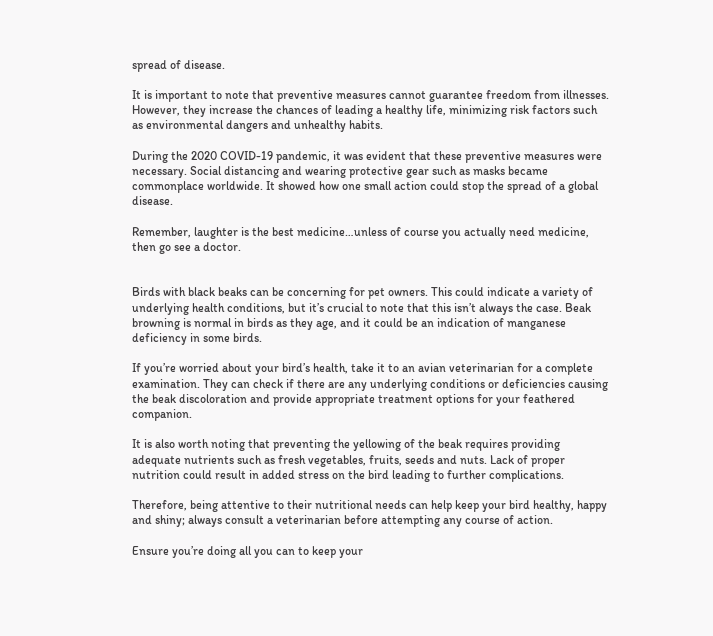spread of disease.

It is important to note that preventive measures cannot guarantee freedom from illnesses. However, they increase the chances of leading a healthy life, minimizing risk factors such as environmental dangers and unhealthy habits.

During the 2020 COVID-19 pandemic, it was evident that these preventive measures were necessary. Social distancing and wearing protective gear such as masks became commonplace worldwide. It showed how one small action could stop the spread of a global disease.

Remember, laughter is the best medicine…unless of course you actually need medicine, then go see a doctor.


Birds with black beaks can be concerning for pet owners. This could indicate a variety of underlying health conditions, but it’s crucial to note that this isn’t always the case. Beak browning is normal in birds as they age, and it could be an indication of manganese deficiency in some birds.

If you’re worried about your bird’s health, take it to an avian veterinarian for a complete examination. They can check if there are any underlying conditions or deficiencies causing the beak discoloration and provide appropriate treatment options for your feathered companion.

It is also worth noting that preventing the yellowing of the beak requires providing adequate nutrients such as fresh vegetables, fruits, seeds and nuts. Lack of proper nutrition could result in added stress on the bird leading to further complications.

Therefore, being attentive to their nutritional needs can help keep your bird healthy, happy and shiny; always consult a veterinarian before attempting any course of action.

Ensure you’re doing all you can to keep your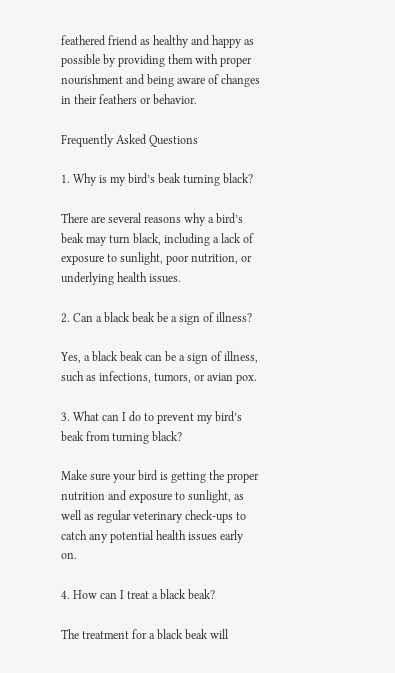feathered friend as healthy and happy as possible by providing them with proper nourishment and being aware of changes in their feathers or behavior.

Frequently Asked Questions

1. Why is my bird’s beak turning black?

There are several reasons why a bird’s beak may turn black, including a lack of exposure to sunlight, poor nutrition, or underlying health issues.

2. Can a black beak be a sign of illness?

Yes, a black beak can be a sign of illness, such as infections, tumors, or avian pox.

3. What can I do to prevent my bird’s beak from turning black?

Make sure your bird is getting the proper nutrition and exposure to sunlight, as well as regular veterinary check-ups to catch any potential health issues early on.

4. How can I treat a black beak?

The treatment for a black beak will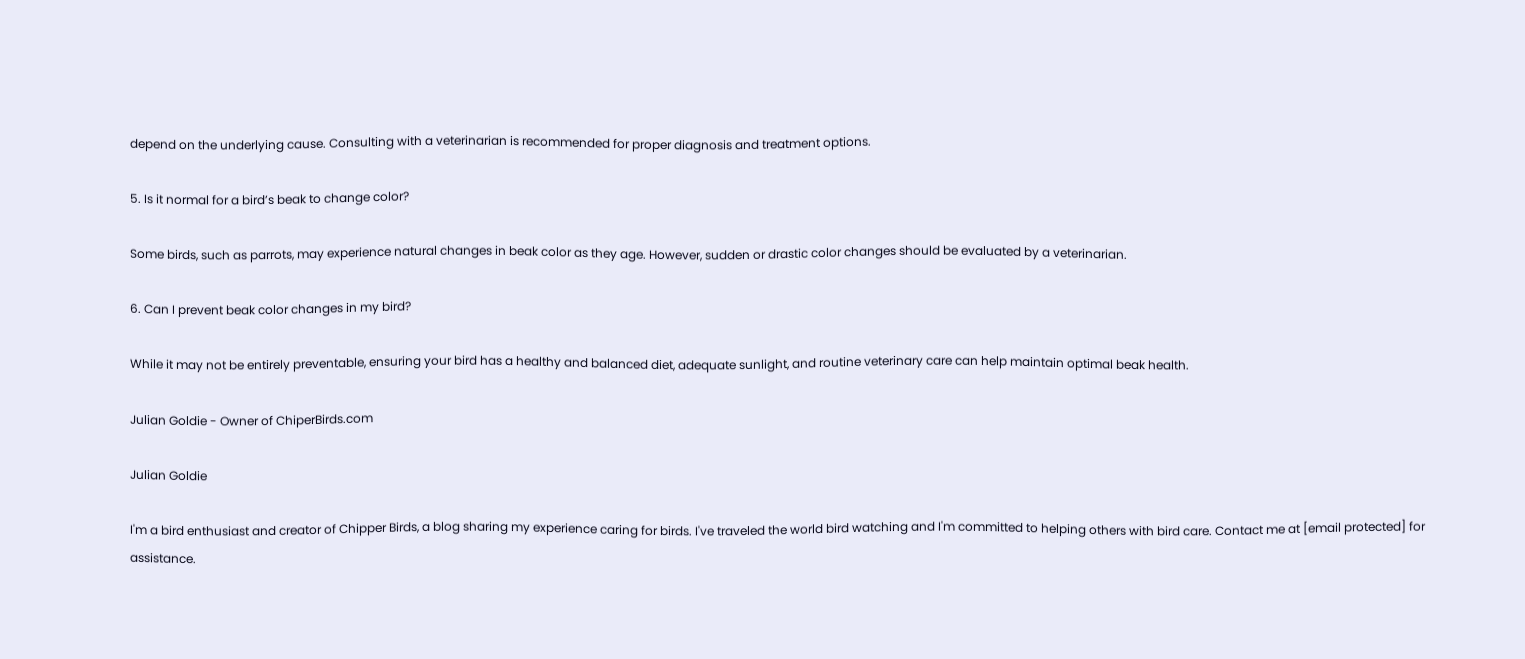depend on the underlying cause. Consulting with a veterinarian is recommended for proper diagnosis and treatment options.

5. Is it normal for a bird’s beak to change color?

Some birds, such as parrots, may experience natural changes in beak color as they age. However, sudden or drastic color changes should be evaluated by a veterinarian.

6. Can I prevent beak color changes in my bird?

While it may not be entirely preventable, ensuring your bird has a healthy and balanced diet, adequate sunlight, and routine veterinary care can help maintain optimal beak health.

Julian Goldie - Owner of ChiperBirds.com

Julian Goldie

I'm a bird enthusiast and creator of Chipper Birds, a blog sharing my experience caring for birds. I've traveled the world bird watching and I'm committed to helping others with bird care. Contact me at [email protected] for assistance.